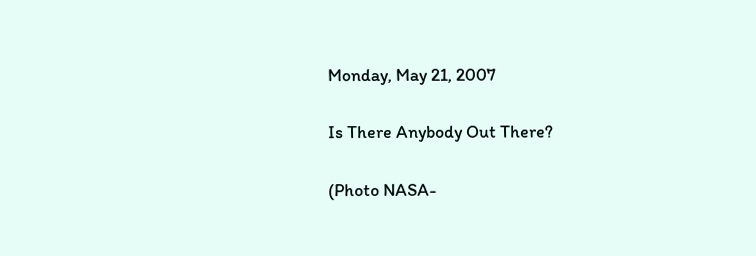Monday, May 21, 2007

Is There Anybody Out There?

(Photo NASA-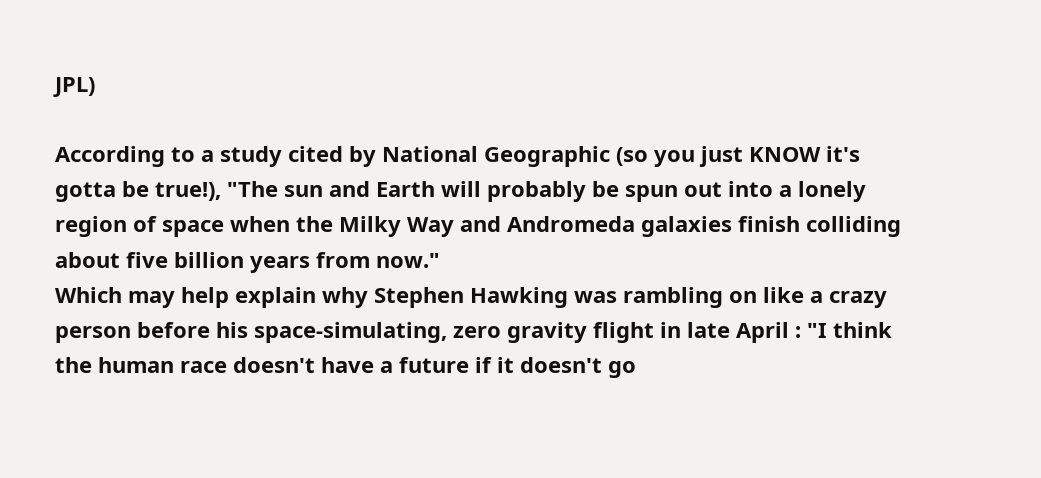JPL)

According to a study cited by National Geographic (so you just KNOW it's gotta be true!), "The sun and Earth will probably be spun out into a lonely region of space when the Milky Way and Andromeda galaxies finish colliding about five billion years from now."
Which may help explain why Stephen Hawking was rambling on like a crazy person before his space-simulating, zero gravity flight in late April : "I think the human race doesn't have a future if it doesn't go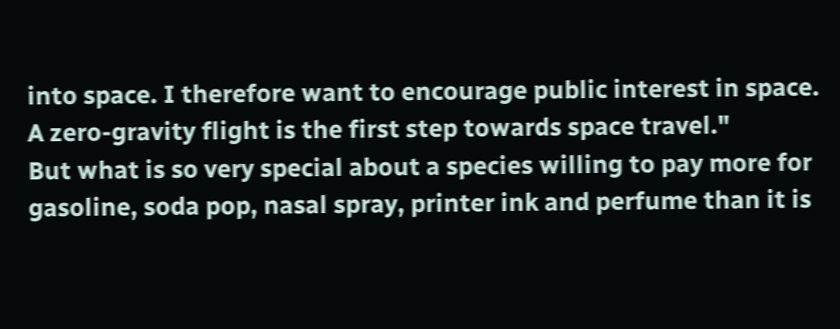into space. I therefore want to encourage public interest in space. A zero-gravity flight is the first step towards space travel."
But what is so very special about a species willing to pay more for gasoline, soda pop, nasal spray, printer ink and perfume than it is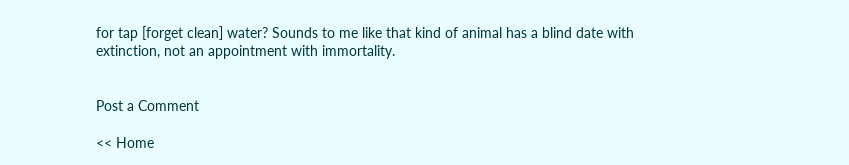for tap [forget clean] water? Sounds to me like that kind of animal has a blind date with extinction, not an appointment with immortality.


Post a Comment

<< Home